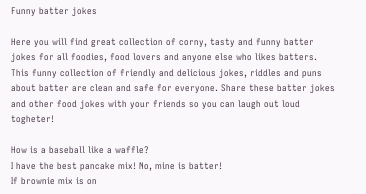Funny batter jokes

Here you will find great collection of corny, tasty and funny batter jokes for all foodies, food lovers and anyone else who likes batters. This funny collection of friendly and delicious jokes, riddles and puns about batter are clean and safe for everyone. Share these batter jokes and other food jokes with your friends so you can laugh out loud togheter!

How is a baseball like a waffle?
I have the best pancake mix! No, mine is batter!
If brownie mix is on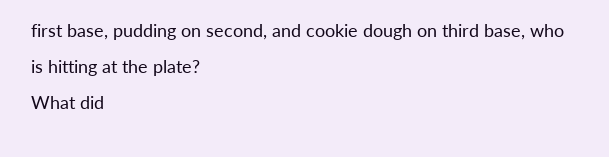first base, pudding on second, and cookie dough on third base, who is hitting at the plate?
What did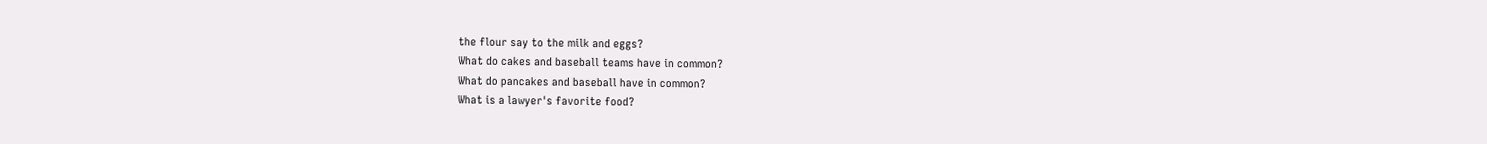the flour say to the milk and eggs?
What do cakes and baseball teams have in common?
What do pancakes and baseball have in common?
What is a lawyer's favorite food?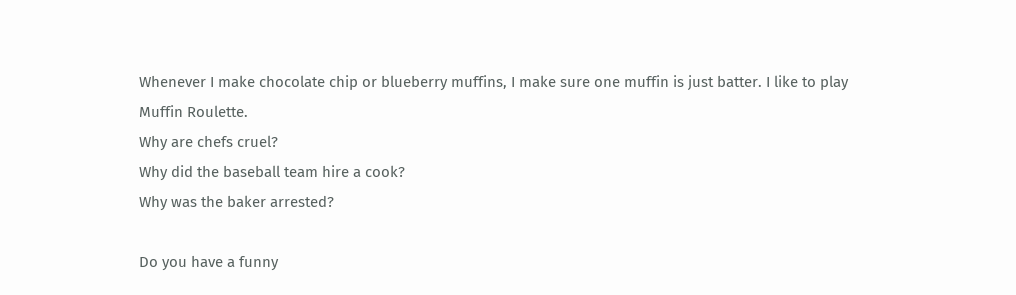Whenever I make chocolate chip or blueberry muffins, I make sure one muffin is just batter. I like to play Muffin Roulette.
Why are chefs cruel?
Why did the baseball team hire a cook?
Why was the baker arrested?

Do you have a funny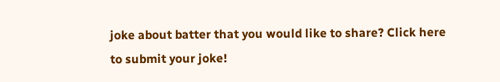joke about batter that you would like to share? Click here to submit your joke!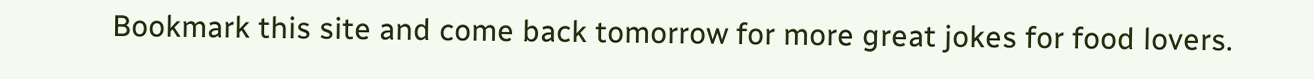Bookmark this site and come back tomorrow for more great jokes for food lovers.